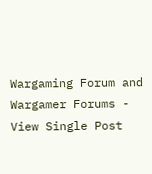Wargaming Forum and Wargamer Forums - View Single Post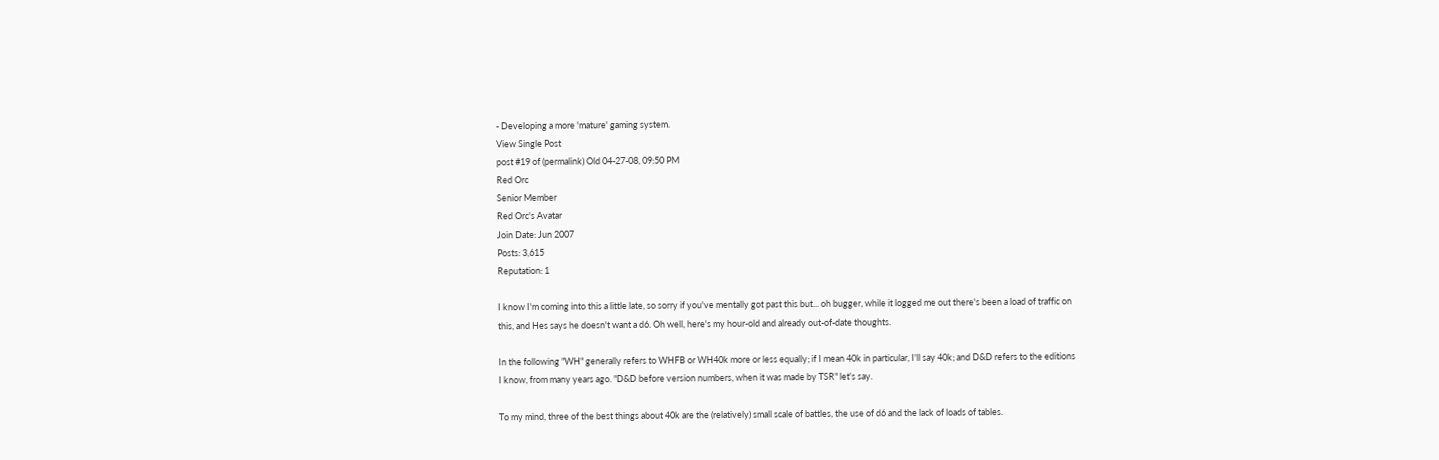- Developing a more 'mature' gaming system.
View Single Post
post #19 of (permalink) Old 04-27-08, 09:50 PM
Red Orc
Senior Member
Red Orc's Avatar
Join Date: Jun 2007
Posts: 3,615
Reputation: 1

I know I'm coming into this a little late, so sorry if you've mentally got past this but... oh bugger, while it logged me out there's been a load of traffic on this, and Hes says he doesn't want a d6. Oh well, here's my hour-old and already out-of-date thoughts.

In the following "WH" generally refers to WHFB or WH40k more or less equally; if I mean 40k in particular, I'll say 40k; and D&D refers to the editions I know, from many years ago. "D&D before version numbers, when it was made by TSR" let's say.

To my mind, three of the best things about 40k are the (relatively) small scale of battles, the use of d6 and the lack of loads of tables.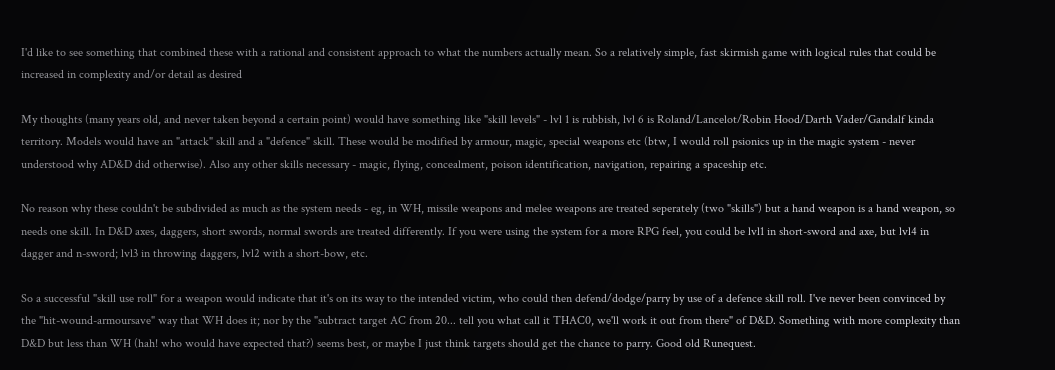I'd like to see something that combined these with a rational and consistent approach to what the numbers actually mean. So a relatively simple, fast skirmish game with logical rules that could be increased in complexity and/or detail as desired

My thoughts (many years old, and never taken beyond a certain point) would have something like "skill levels" - lvl 1 is rubbish, lvl 6 is Roland/Lancelot/Robin Hood/Darth Vader/Gandalf kinda territory. Models would have an "attack" skill and a "defence" skill. These would be modified by armour, magic, special weapons etc (btw, I would roll psionics up in the magic system - never understood why AD&D did otherwise). Also any other skills necessary - magic, flying, concealment, poison identification, navigation, repairing a spaceship etc.

No reason why these couldn't be subdivided as much as the system needs - eg, in WH, missile weapons and melee weapons are treated seperately (two "skills") but a hand weapon is a hand weapon, so needs one skill. In D&D axes, daggers, short swords, normal swords are treated differently. If you were using the system for a more RPG feel, you could be lvl1 in short-sword and axe, but lvl4 in dagger and n-sword; lvl3 in throwing daggers, lvl2 with a short-bow, etc.

So a successful "skill use roll" for a weapon would indicate that it's on its way to the intended victim, who could then defend/dodge/parry by use of a defence skill roll. I've never been convinced by the "hit-wound-armoursave" way that WH does it; nor by the "subtract target AC from 20... tell you what call it THAC0, we'll work it out from there" of D&D. Something with more complexity than D&D but less than WH (hah! who would have expected that?) seems best, or maybe I just think targets should get the chance to parry. Good old Runequest.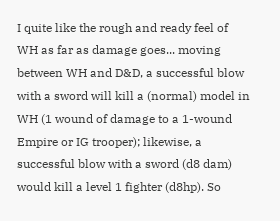I quite like the rough and ready feel of WH as far as damage goes... moving between WH and D&D, a successful blow with a sword will kill a (normal) model in WH (1 wound of damage to a 1-wound Empire or IG trooper); likewise, a successful blow with a sword (d8 dam) would kill a level 1 fighter (d8hp). So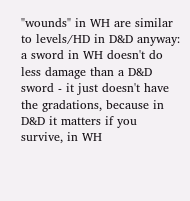"wounds" in WH are similar to levels/HD in D&D anyway: a sword in WH doesn't do less damage than a D&D sword - it just doesn't have the gradations, because in D&D it matters if you survive, in WH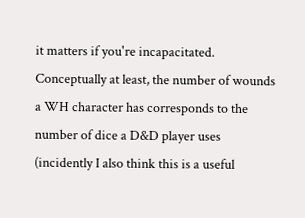it matters if you're incapacitated. Conceptually at least, the number of wounds a WH character has corresponds to the number of dice a D&D player uses (incidently I also think this is a useful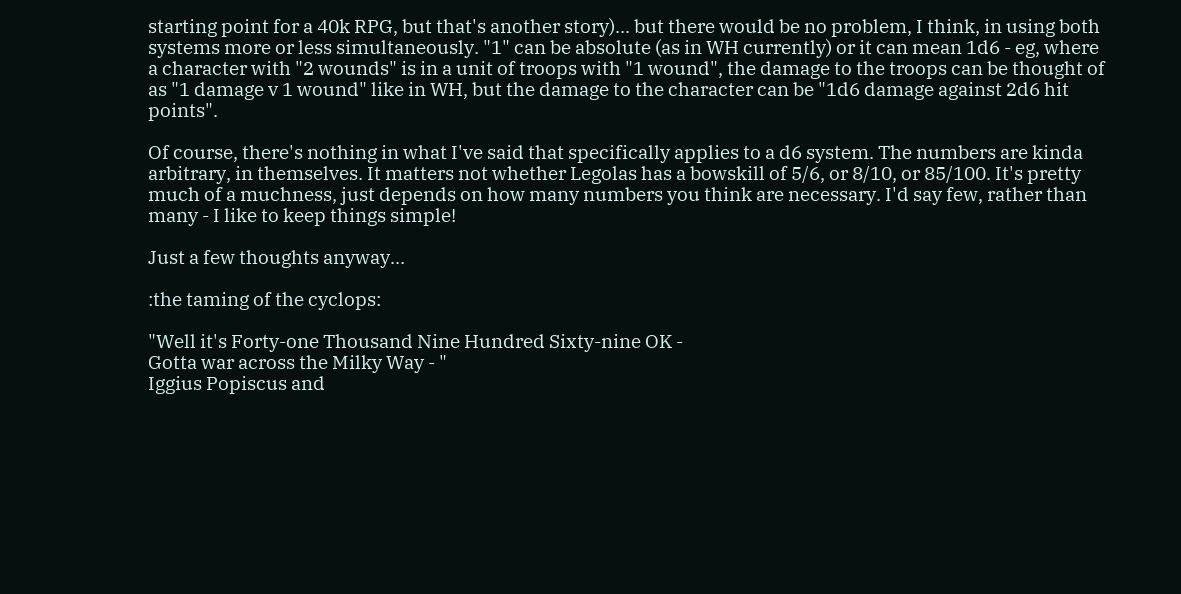starting point for a 40k RPG, but that's another story)... but there would be no problem, I think, in using both systems more or less simultaneously. "1" can be absolute (as in WH currently) or it can mean 1d6 - eg, where a character with "2 wounds" is in a unit of troops with "1 wound", the damage to the troops can be thought of as "1 damage v 1 wound" like in WH, but the damage to the character can be "1d6 damage against 2d6 hit points".

Of course, there's nothing in what I've said that specifically applies to a d6 system. The numbers are kinda arbitrary, in themselves. It matters not whether Legolas has a bowskill of 5/6, or 8/10, or 85/100. It's pretty much of a muchness, just depends on how many numbers you think are necessary. I'd say few, rather than many - I like to keep things simple!

Just a few thoughts anyway...

:the taming of the cyclops:

"Well it's Forty-one Thousand Nine Hundred Sixty-nine OK -
Gotta war across the Milky Way - "
Iggius Popiscus and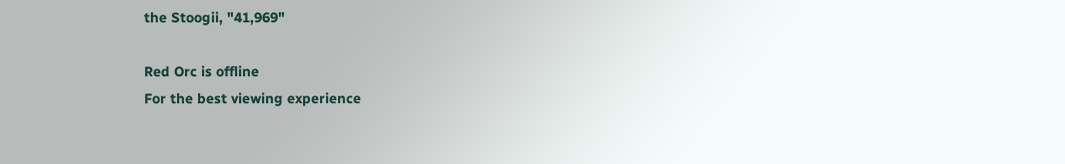the Stoogii, "41,969"

Red Orc is offline
For the best viewing experience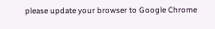please update your browser to Google Chrome